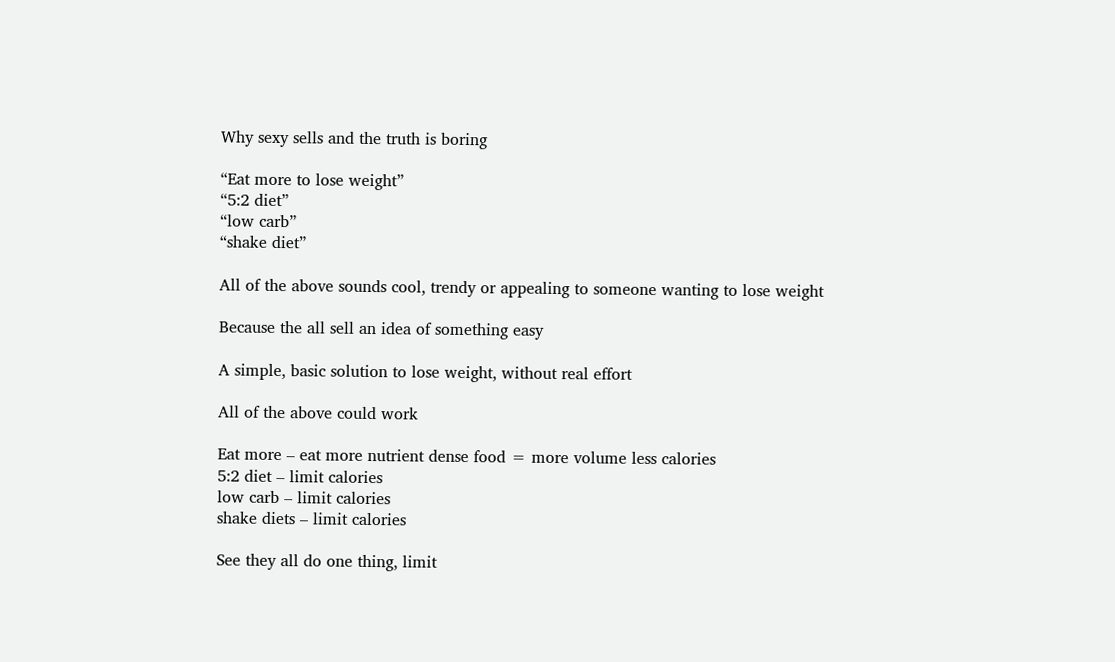Why sexy sells and the truth is boring

“Eat more to lose weight”
“5:2 diet”
“low carb”
“shake diet”

All of the above sounds cool, trendy or appealing to someone wanting to lose weight

Because the all sell an idea of something easy

A simple, basic solution to lose weight, without real effort

All of the above could work

Eat more – eat more nutrient dense food = more volume less calories
5:2 diet – limit calories
low carb – limit calories
shake diets – limit calories

See they all do one thing, limit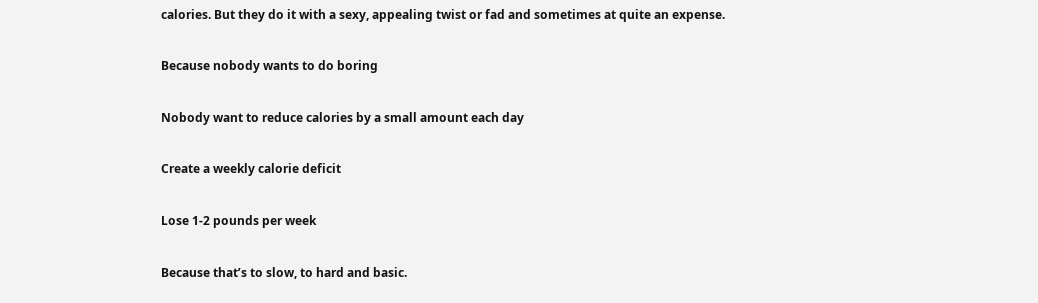calories. But they do it with a sexy, appealing twist or fad and sometimes at quite an expense.

Because nobody wants to do boring

Nobody want to reduce calories by a small amount each day

Create a weekly calorie deficit

Lose 1-2 pounds per week

Because that’s to slow, to hard and basic.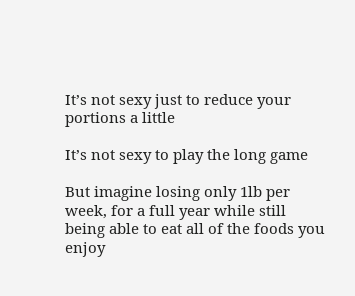It’s not sexy just to reduce your portions a little

It’s not sexy to play the long game

But imagine losing only 1lb per week, for a full year while still being able to eat all of the foods you enjoy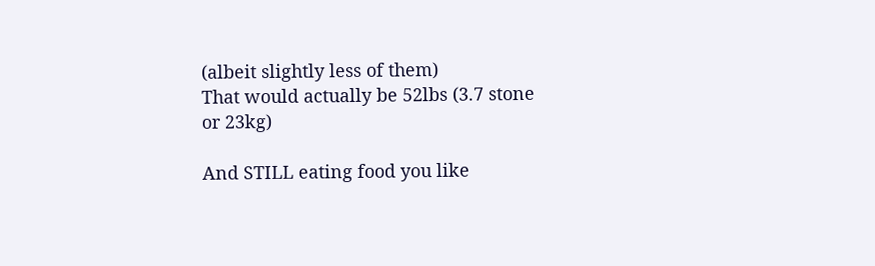(albeit slightly less of them)
That would actually be 52lbs (3.7 stone or 23kg)

And STILL eating food you like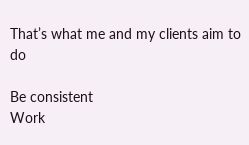That’s what me and my clients aim to do

Be consistent
Work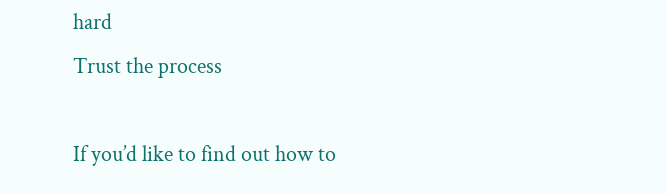hard
Trust the process

If you’d like to find out how to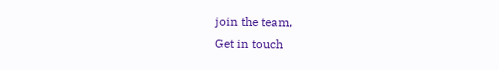join the team,
Get in touch